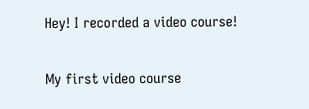Hey! I recorded a video course!

My first video course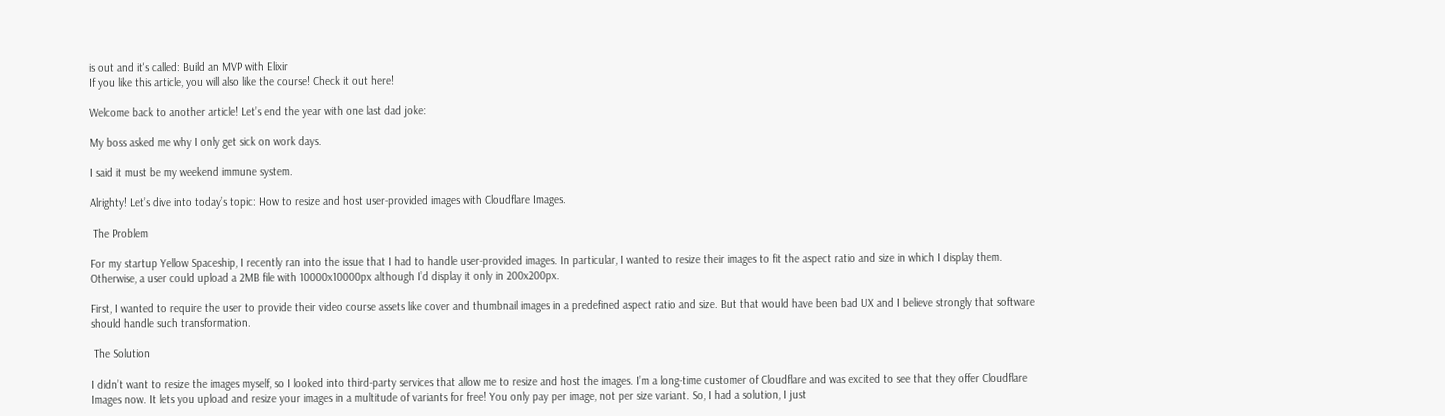is out and it's called: Build an MVP with Elixir
If you like this article, you will also like the course! Check it out here!

Welcome back to another article! Let’s end the year with one last dad joke:

My boss asked me why I only get sick on work days.

I said it must be my weekend immune system.

Alrighty! Let’s dive into today’s topic: How to resize and host user-provided images with Cloudflare Images.

 The Problem

For my startup Yellow Spaceship, I recently ran into the issue that I had to handle user-provided images. In particular, I wanted to resize their images to fit the aspect ratio and size in which I display them. Otherwise, a user could upload a 2MB file with 10000x10000px although I’d display it only in 200x200px.

First, I wanted to require the user to provide their video course assets like cover and thumbnail images in a predefined aspect ratio and size. But that would have been bad UX and I believe strongly that software should handle such transformation.

 The Solution

I didn’t want to resize the images myself, so I looked into third-party services that allow me to resize and host the images. I’m a long-time customer of Cloudflare and was excited to see that they offer Cloudflare Images now. It lets you upload and resize your images in a multitude of variants for free! You only pay per image, not per size variant. So, I had a solution, I just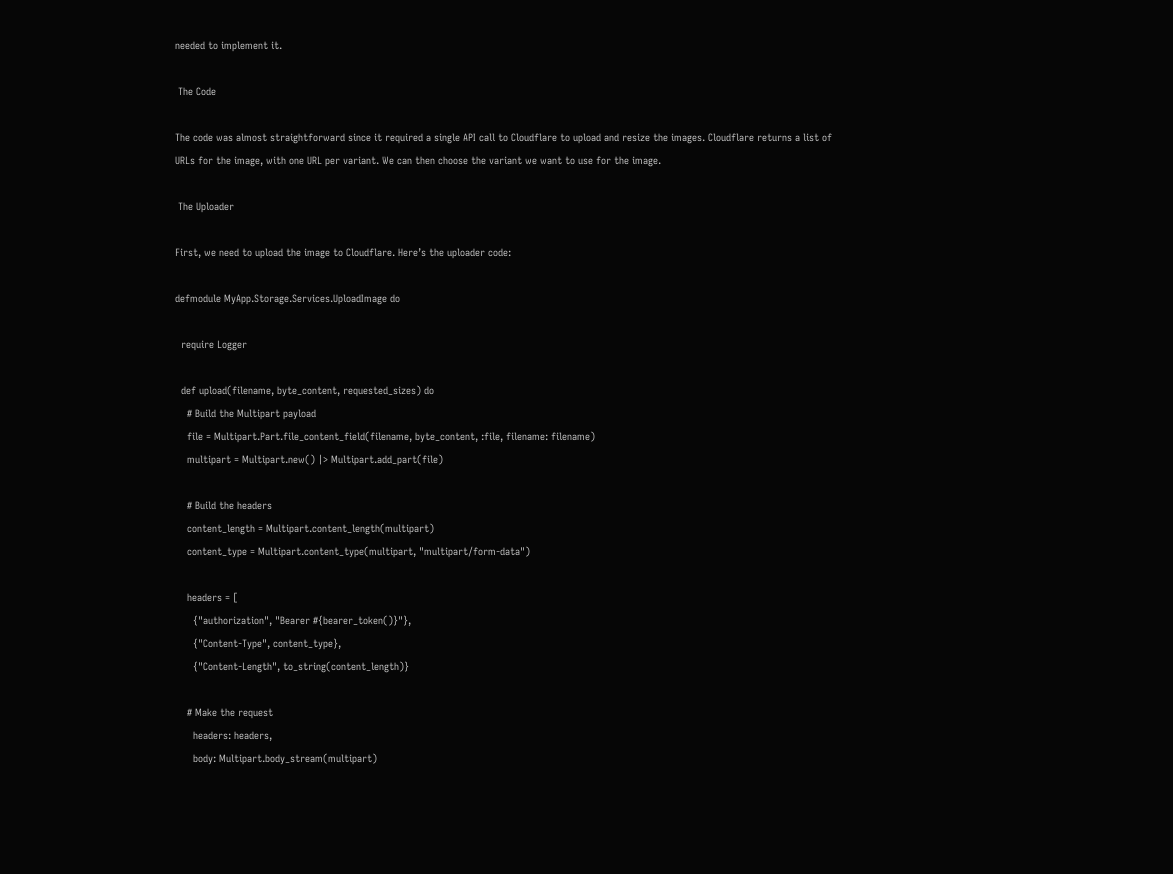needed to implement it.

 The Code

The code was almost straightforward since it required a single API call to Cloudflare to upload and resize the images. Cloudflare returns a list of URLs for the image, with one URL per variant. We can then choose the variant we want to use for the image.

 The Uploader

First, we need to upload the image to Cloudflare. Here’s the uploader code:

defmodule MyApp.Storage.Services.UploadImage do

  require Logger

  def upload(filename, byte_content, requested_sizes) do
    # Build the Multipart payload
    file = Multipart.Part.file_content_field(filename, byte_content, :file, filename: filename)
    multipart = Multipart.new() |> Multipart.add_part(file)

    # Build the headers
    content_length = Multipart.content_length(multipart)
    content_type = Multipart.content_type(multipart, "multipart/form-data")

    headers = [
      {"authorization", "Bearer #{bearer_token()}"},
      {"Content-Type", content_type},
      {"Content-Length", to_string(content_length)}

    # Make the request
      headers: headers,
      body: Multipart.body_stream(multipart)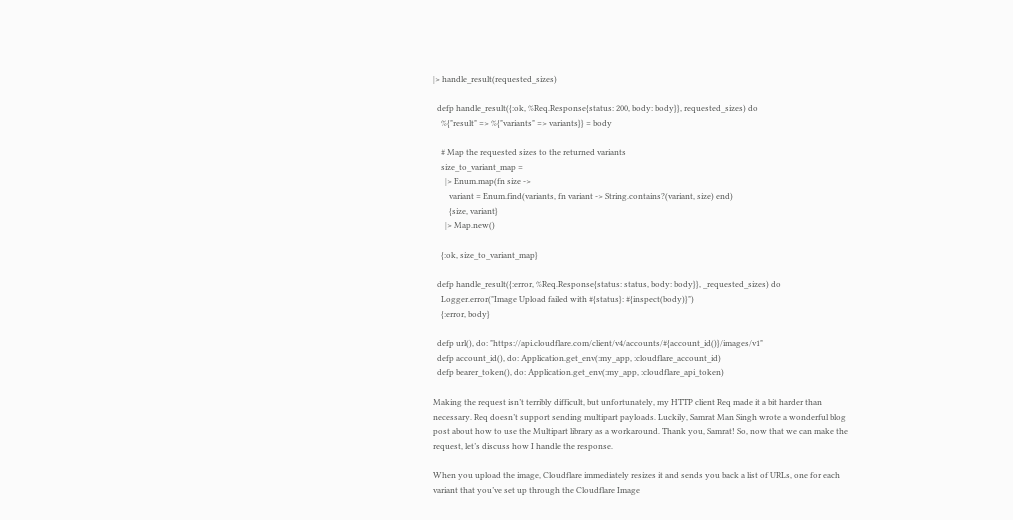|> handle_result(requested_sizes)

  defp handle_result({:ok, %Req.Response{status: 200, body: body}}, requested_sizes) do
    %{"result" => %{"variants" => variants}} = body

    # Map the requested sizes to the returned variants
    size_to_variant_map =
      |> Enum.map(fn size ->
        variant = Enum.find(variants, fn variant -> String.contains?(variant, size) end)
        {size, variant}
      |> Map.new()

    {:ok, size_to_variant_map}

  defp handle_result({:error, %Req.Response{status: status, body: body}}, _requested_sizes) do
    Logger.error("Image Upload failed with #{status}: #{inspect(body)}")
    {:error, body}

  defp url(), do: "https://api.cloudflare.com/client/v4/accounts/#{account_id()}/images/v1"
  defp account_id(), do: Application.get_env(:my_app, :cloudflare_account_id)
  defp bearer_token(), do: Application.get_env(:my_app, :cloudflare_api_token)

Making the request isn’t terribly difficult, but unfortunately, my HTTP client Req made it a bit harder than necessary. Req doesn’t support sending multipart payloads. Luckily, Samrat Man Singh wrote a wonderful blog post about how to use the Multipart library as a workaround. Thank you, Samrat! So, now that we can make the request, let’s discuss how I handle the response.

When you upload the image, Cloudflare immediately resizes it and sends you back a list of URLs, one for each variant that you’ve set up through the Cloudflare Image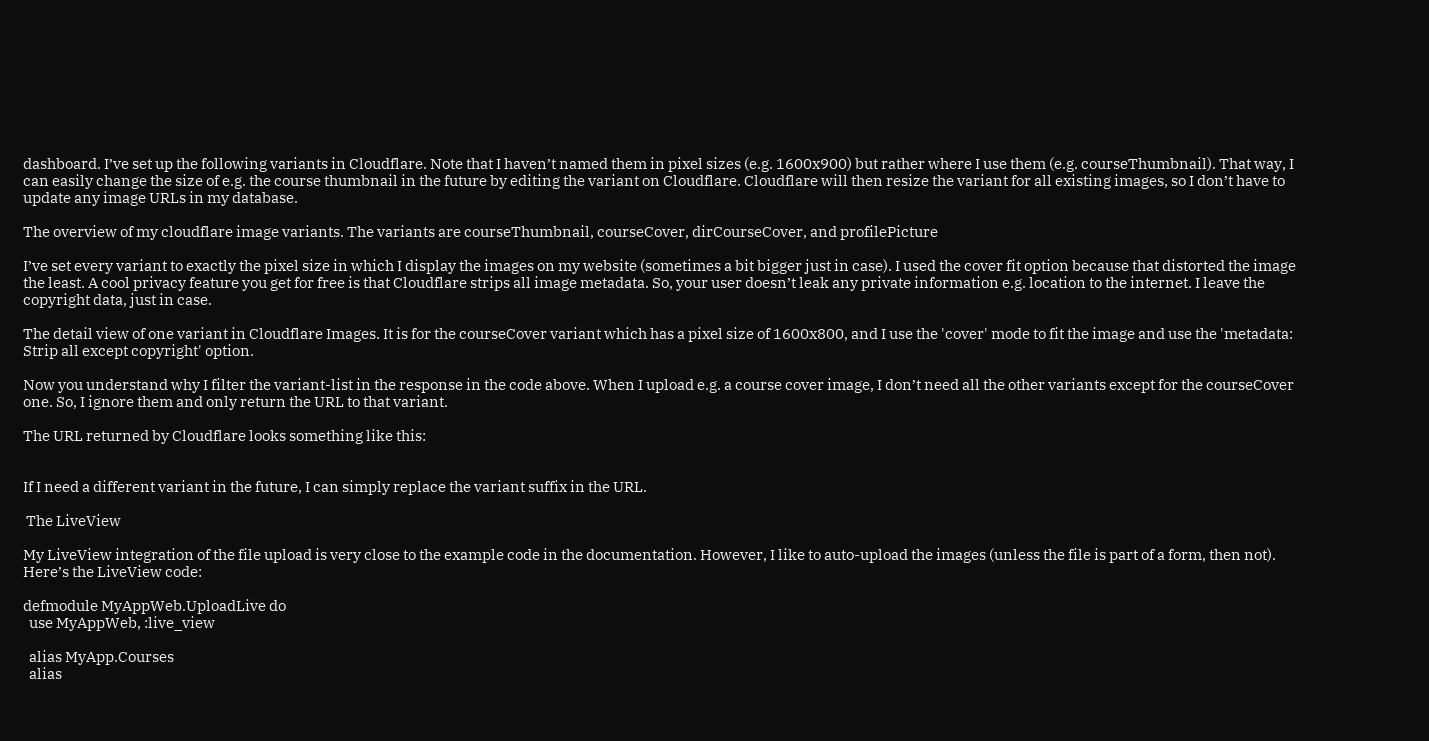dashboard. I’ve set up the following variants in Cloudflare. Note that I haven’t named them in pixel sizes (e.g. 1600x900) but rather where I use them (e.g. courseThumbnail). That way, I can easily change the size of e.g. the course thumbnail in the future by editing the variant on Cloudflare. Cloudflare will then resize the variant for all existing images, so I don’t have to update any image URLs in my database.

The overview of my cloudflare image variants. The variants are courseThumbnail, courseCover, dirCourseCover, and profilePicture

I’ve set every variant to exactly the pixel size in which I display the images on my website (sometimes a bit bigger just in case). I used the cover fit option because that distorted the image the least. A cool privacy feature you get for free is that Cloudflare strips all image metadata. So, your user doesn’t leak any private information e.g. location to the internet. I leave the copyright data, just in case.

The detail view of one variant in Cloudflare Images. It is for the courseCover variant which has a pixel size of 1600x800, and I use the 'cover' mode to fit the image and use the 'metadata: Strip all except copyright' option.

Now you understand why I filter the variant-list in the response in the code above. When I upload e.g. a course cover image, I don’t need all the other variants except for the courseCover one. So, I ignore them and only return the URL to that variant.

The URL returned by Cloudflare looks something like this:


If I need a different variant in the future, I can simply replace the variant suffix in the URL.

 The LiveView

My LiveView integration of the file upload is very close to the example code in the documentation. However, I like to auto-upload the images (unless the file is part of a form, then not). Here’s the LiveView code:

defmodule MyAppWeb.UploadLive do
  use MyAppWeb, :live_view

  alias MyApp.Courses
  alias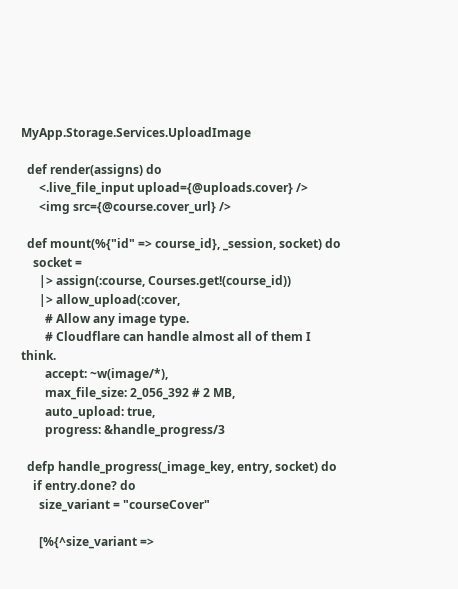MyApp.Storage.Services.UploadImage

  def render(assigns) do
      <.live_file_input upload={@uploads.cover} />
      <img src={@course.cover_url} />

  def mount(%{"id" => course_id}, _session, socket) do
    socket =
      |> assign(:course, Courses.get!(course_id))
      |> allow_upload(:cover,
        # Allow any image type.
        # Cloudflare can handle almost all of them I think.
        accept: ~w(image/*),
        max_file_size: 2_056_392 # 2 MB,
        auto_upload: true,
        progress: &handle_progress/3

  defp handle_progress(_image_key, entry, socket) do
    if entry.done? do
      size_variant = "courseCover"

      [%{^size_variant =>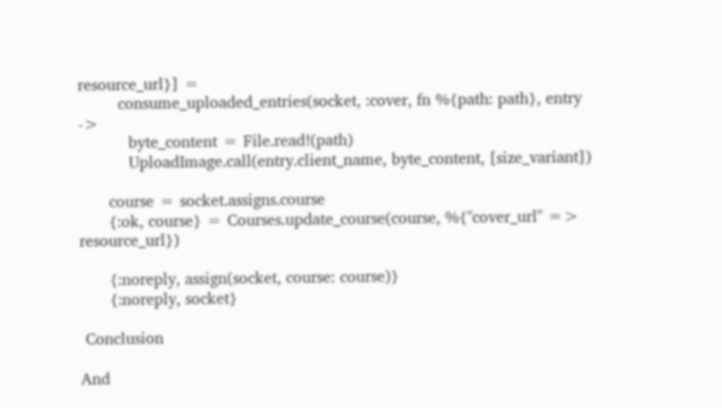resource_url}] =
        consume_uploaded_entries(socket, :cover, fn %{path: path}, entry ->
          byte_content = File.read!(path)
          UploadImage.call(entry.client_name, byte_content, [size_variant])

      course = socket.assigns.course
      {:ok, course} = Courses.update_course(course, %{"cover_url" => resource_url})

      {:noreply, assign(socket, course: course)}
      {:noreply, socket}

 Conclusion

And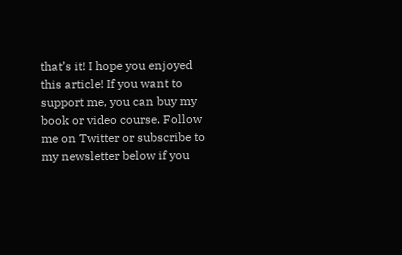that’s it! I hope you enjoyed this article! If you want to support me, you can buy my book or video course. Follow me on Twitter or subscribe to my newsletter below if you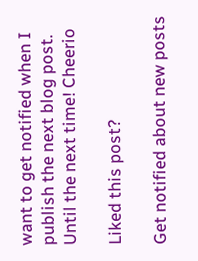want to get notified when I publish the next blog post. Until the next time! Cheerio

Liked this post?

Get notified about new posts